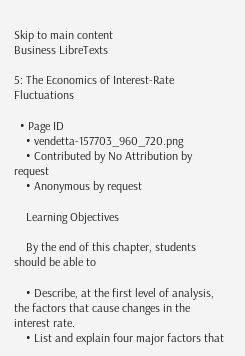Skip to main content
Business LibreTexts

5: The Economics of Interest-Rate Fluctuations

  • Page ID
    • vendetta-157703_960_720.png
    • Contributed by No Attribution by request
    • Anonymous by request

    Learning Objectives

    By the end of this chapter, students should be able to

    • Describe, at the first level of analysis, the factors that cause changes in the interest rate.
    • List and explain four major factors that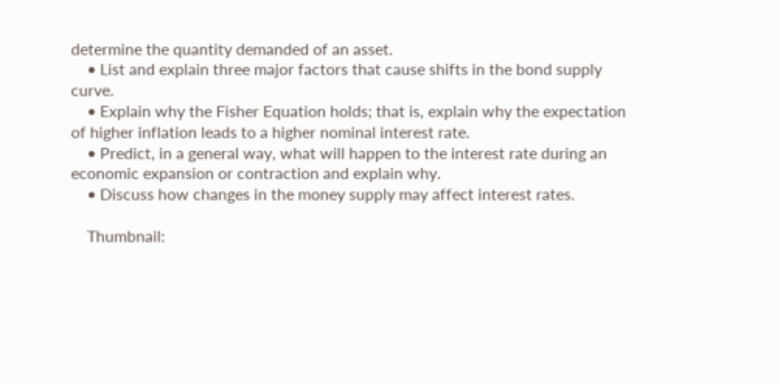determine the quantity demanded of an asset.
    • List and explain three major factors that cause shifts in the bond supply curve.
    • Explain why the Fisher Equation holds; that is, explain why the expectation of higher inflation leads to a higher nominal interest rate.
    • Predict, in a general way, what will happen to the interest rate during an economic expansion or contraction and explain why.
    • Discuss how changes in the money supply may affect interest rates.

    Thumbnail: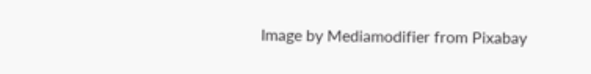Image by Mediamodifier from Pixabay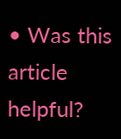• Was this article helpful?